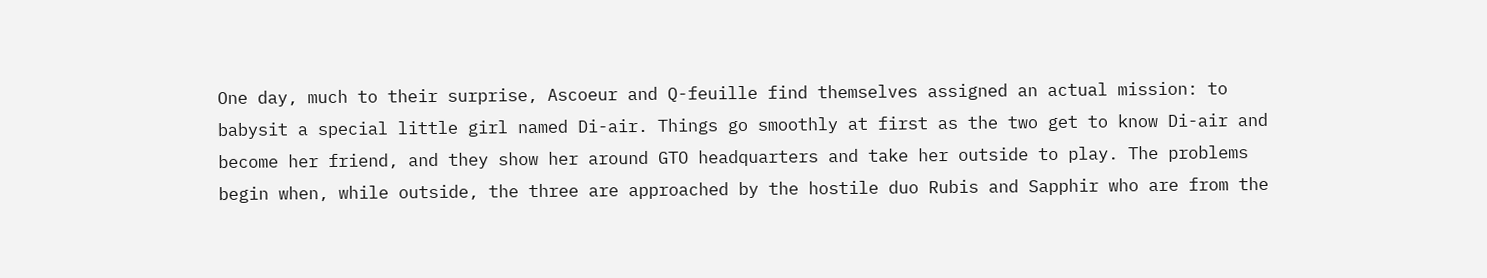One day, much to their surprise, Ascoeur and Q-feuille find themselves assigned an actual mission: to babysit a special little girl named Di-air. Things go smoothly at first as the two get to know Di-air and become her friend, and they show her around GTO headquarters and take her outside to play. The problems begin when, while outside, the three are approached by the hostile duo Rubis and Sapphir who are from the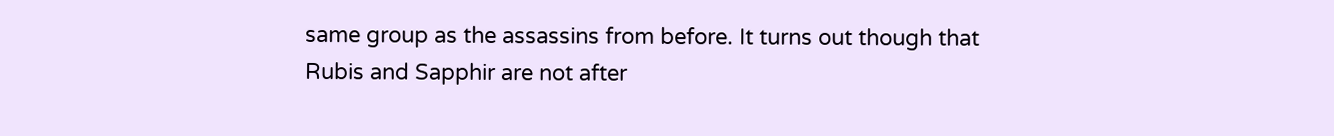same group as the assassins from before. It turns out though that Rubis and Sapphir are not after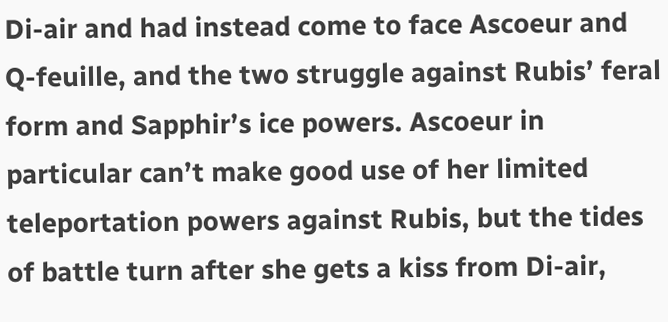Di-air and had instead come to face Ascoeur and Q-feuille, and the two struggle against Rubis’ feral form and Sapphir’s ice powers. Ascoeur in particular can’t make good use of her limited teleportation powers against Rubis, but the tides of battle turn after she gets a kiss from Di-air,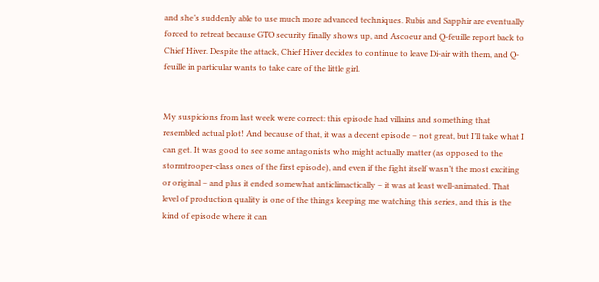and she’s suddenly able to use much more advanced techniques. Rubis and Sapphir are eventually forced to retreat because GTO security finally shows up, and Ascoeur and Q-feuille report back to Chief Hiver. Despite the attack, Chief Hiver decides to continue to leave Di-air with them, and Q-feuille in particular wants to take care of the little girl.


My suspicions from last week were correct: this episode had villains and something that resembled actual plot! And because of that, it was a decent episode – not great, but I’ll take what I can get. It was good to see some antagonists who might actually matter (as opposed to the stormtrooper-class ones of the first episode), and even if the fight itself wasn’t the most exciting or original – and plus it ended somewhat anticlimactically – it was at least well-animated. That level of production quality is one of the things keeping me watching this series, and this is the kind of episode where it can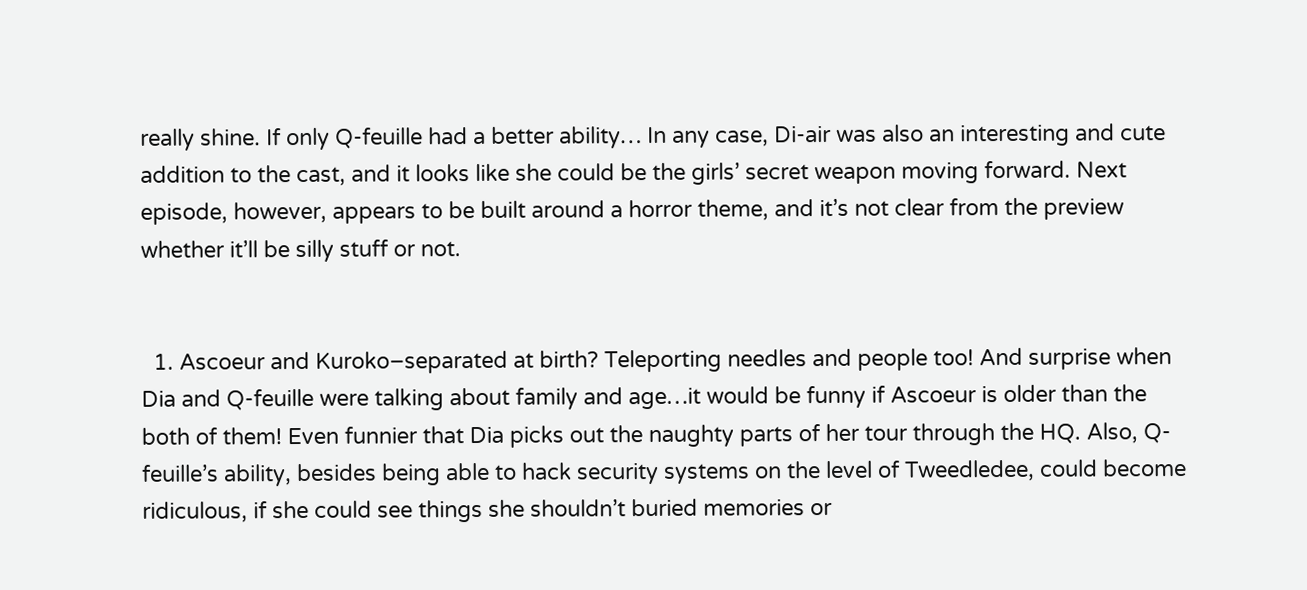really shine. If only Q-feuille had a better ability… In any case, Di-air was also an interesting and cute addition to the cast, and it looks like she could be the girls’ secret weapon moving forward. Next episode, however, appears to be built around a horror theme, and it’s not clear from the preview whether it’ll be silly stuff or not.


  1. Ascoeur and Kuroko–separated at birth? Teleporting needles and people too! And surprise when Dia and Q-feuille were talking about family and age…it would be funny if Ascoeur is older than the both of them! Even funnier that Dia picks out the naughty parts of her tour through the HQ. Also, Q-feuille’s ability, besides being able to hack security systems on the level of Tweedledee, could become ridiculous, if she could see things she shouldn’t buried memories or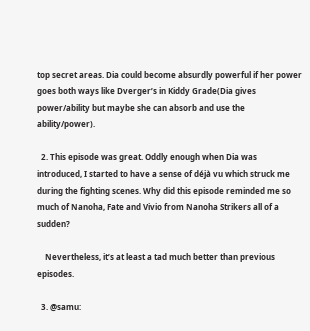top secret areas. Dia could become absurdly powerful if her power goes both ways like Dverger’s in Kiddy Grade(Dia gives power/ability but maybe she can absorb and use the ability/power).

  2. This episode was great. Oddly enough when Dia was introduced, I started to have a sense of déjà vu which struck me during the fighting scenes. Why did this episode reminded me so much of Nanoha, Fate and Vivio from Nanoha Strikers all of a sudden?

    Nevertheless, it’s at least a tad much better than previous episodes.

  3. @samu: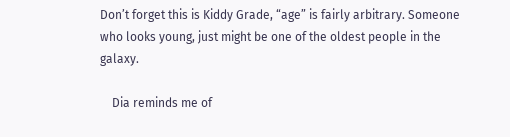Don’t forget this is Kiddy Grade, “age” is fairly arbitrary. Someone who looks young, just might be one of the oldest people in the galaxy.

    Dia reminds me of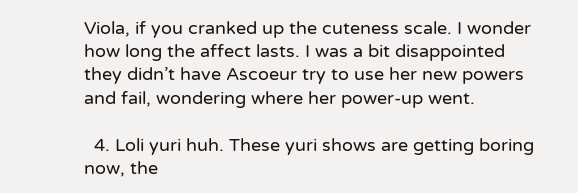Viola, if you cranked up the cuteness scale. I wonder how long the affect lasts. I was a bit disappointed they didn’t have Ascoeur try to use her new powers and fail, wondering where her power-up went.

  4. Loli yuri huh. These yuri shows are getting boring now, the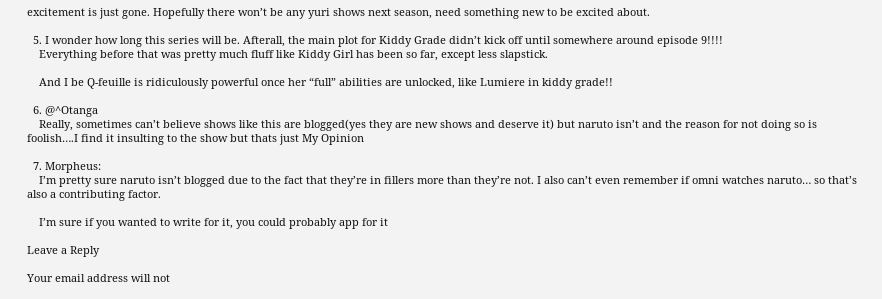excitement is just gone. Hopefully there won’t be any yuri shows next season, need something new to be excited about.

  5. I wonder how long this series will be. Afterall, the main plot for Kiddy Grade didn’t kick off until somewhere around episode 9!!!!
    Everything before that was pretty much fluff like Kiddy Girl has been so far, except less slapstick.

    And I be Q-feuille is ridiculously powerful once her “full” abilities are unlocked, like Lumiere in kiddy grade!!

  6. @^Otanga
    Really, sometimes can’t believe shows like this are blogged(yes they are new shows and deserve it) but naruto isn’t and the reason for not doing so is foolish….I find it insulting to the show but thats just My Opinion

  7. Morpheus:
    I’m pretty sure naruto isn’t blogged due to the fact that they’re in fillers more than they’re not. I also can’t even remember if omni watches naruto… so that’s also a contributing factor.

    I’m sure if you wanted to write for it, you could probably app for it

Leave a Reply

Your email address will not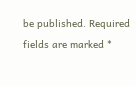be published. Required fields are marked *